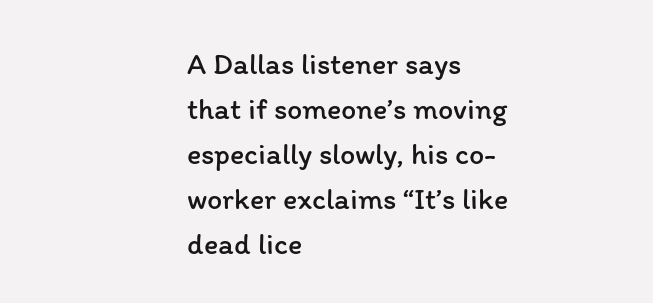A Dallas listener says that if someone’s moving especially slowly, his co-worker exclaims “It’s like dead lice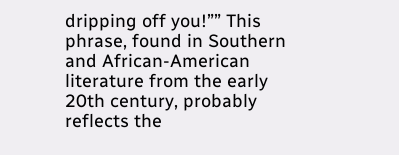dripping off you!”” This phrase, found in Southern and African-American literature from the early 20th century, probably reflects the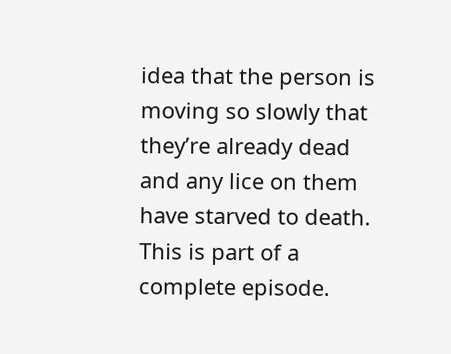idea that the person is moving so slowly that they’re already dead and any lice on them have starved to death. This is part of a complete episode.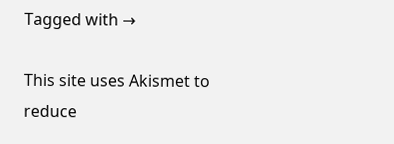Tagged with →

This site uses Akismet to reduce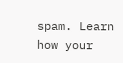spam. Learn how your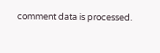comment data is processed.